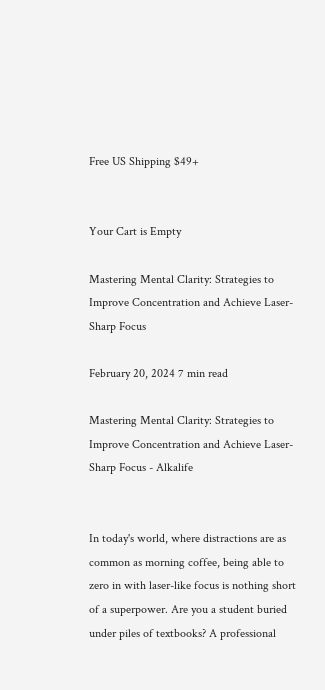Free US Shipping $49+


Your Cart is Empty

Mastering Mental Clarity: Strategies to Improve Concentration and Achieve Laser-Sharp Focus

February 20, 2024 7 min read

Mastering Mental Clarity: Strategies to Improve Concentration and Achieve Laser-Sharp Focus - Alkalife


In today's world, where distractions are as common as morning coffee, being able to zero in with laser-like focus is nothing short of a superpower. Are you a student buried under piles of textbooks? A professional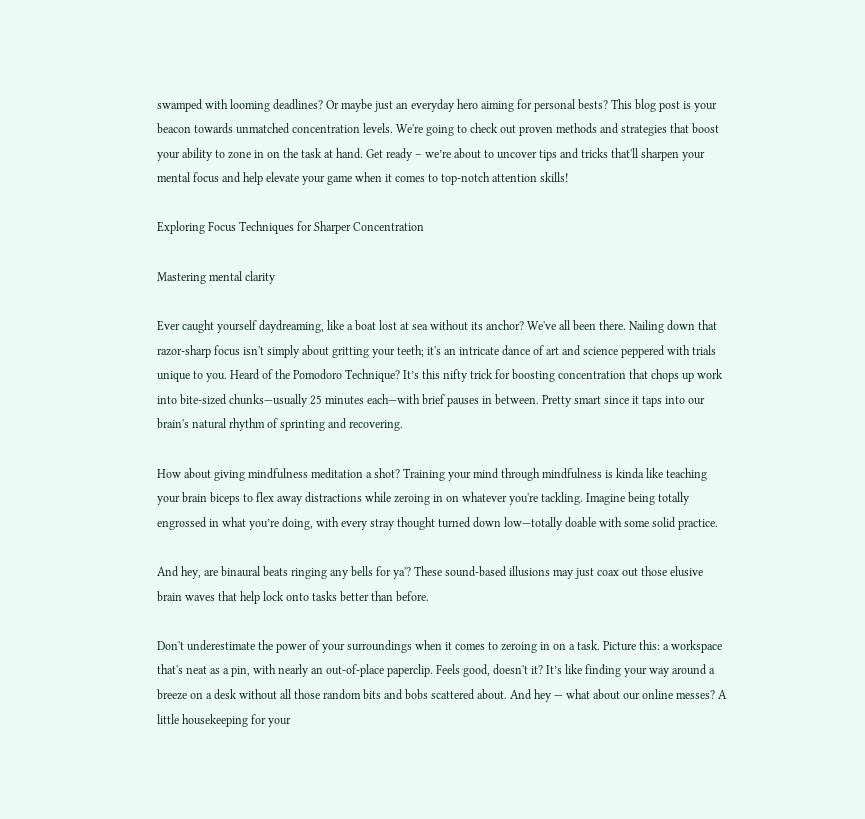swamped with looming deadlines? Or maybe just an everyday hero aiming for personal bests? This blog post is your beacon towards unmatched concentration levels. We're going to check out proven methods and strategies that boost your ability to zone in on the task at hand. Get ready – we’re about to uncover tips and tricks that'll sharpen your mental focus and help elevate your game when it comes to top-notch attention skills!

Exploring Focus Techniques for Sharper Concentration

Mastering mental clarity

Ever caught yourself daydreaming, like a boat lost at sea without its anchor? We've all been there. Nailing down that razor-sharp focus isn't simply about gritting your teeth; it's an intricate dance of art and science peppered with trials unique to you. Heard of the Pomodoro Technique? It’s this nifty trick for boosting concentration that chops up work into bite-sized chunks—usually 25 minutes each—with brief pauses in between. Pretty smart since it taps into our brain's natural rhythm of sprinting and recovering.

How about giving mindfulness meditation a shot? Training your mind through mindfulness is kinda like teaching your brain biceps to flex away distractions while zeroing in on whatever you're tackling. Imagine being totally engrossed in what you’re doing, with every stray thought turned down low—totally doable with some solid practice.

And hey, are binaural beats ringing any bells for ya'? These sound-based illusions may just coax out those elusive brain waves that help lock onto tasks better than before.

Don't underestimate the power of your surroundings when it comes to zeroing in on a task. Picture this: a workspace that's neat as a pin, with nearly an out-of-place paperclip. Feels good, doesn't it? It’s like finding your way around a breeze on a desk without all those random bits and bobs scattered about. And hey — what about our online messes? A little housekeeping for your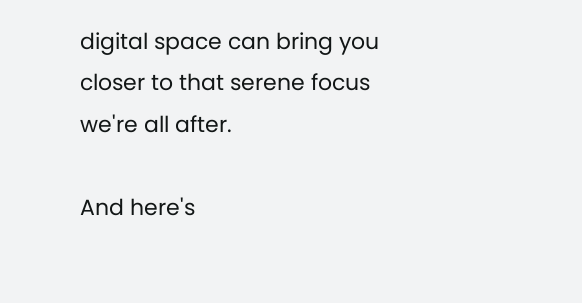digital space can bring you closer to that serene focus we're all after.

And here's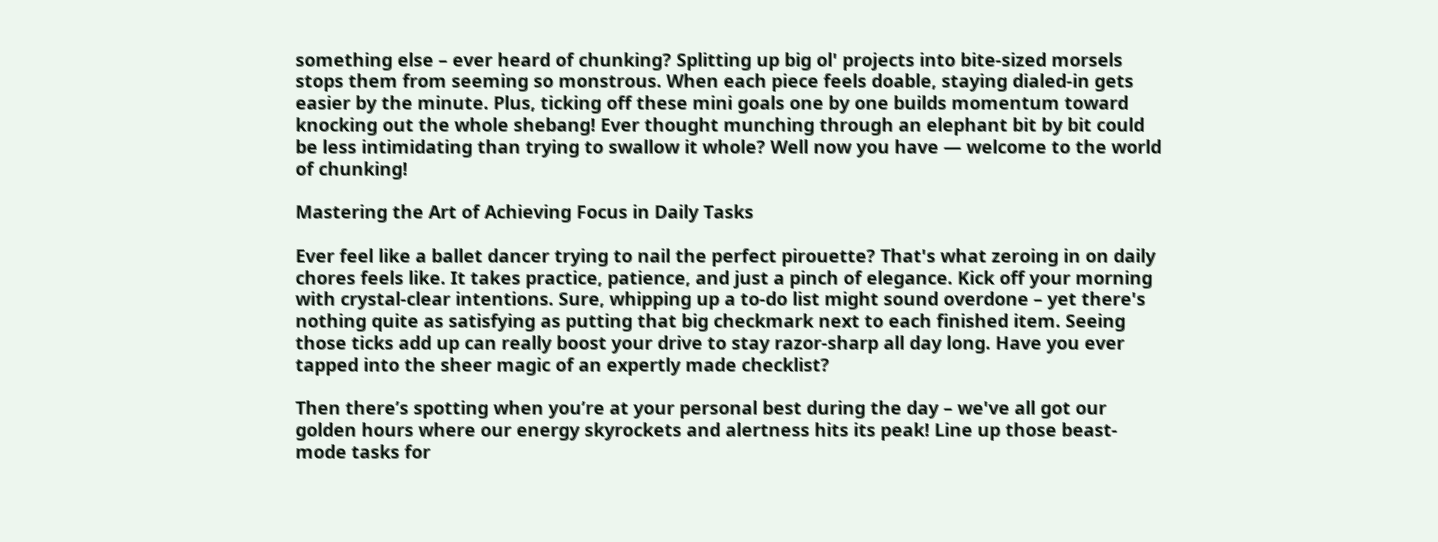something else – ever heard of chunking? Splitting up big ol' projects into bite-sized morsels stops them from seeming so monstrous. When each piece feels doable, staying dialed-in gets easier by the minute. Plus, ticking off these mini goals one by one builds momentum toward knocking out the whole shebang! Ever thought munching through an elephant bit by bit could be less intimidating than trying to swallow it whole? Well now you have — welcome to the world of chunking!

Mastering the Art of Achieving Focus in Daily Tasks

Ever feel like a ballet dancer trying to nail the perfect pirouette? That's what zeroing in on daily chores feels like. It takes practice, patience, and just a pinch of elegance. Kick off your morning with crystal-clear intentions. Sure, whipping up a to-do list might sound overdone – yet there's nothing quite as satisfying as putting that big checkmark next to each finished item. Seeing those ticks add up can really boost your drive to stay razor-sharp all day long. Have you ever tapped into the sheer magic of an expertly made checklist?

Then there’s spotting when you’re at your personal best during the day – we've all got our golden hours where our energy skyrockets and alertness hits its peak! Line up those beast-mode tasks for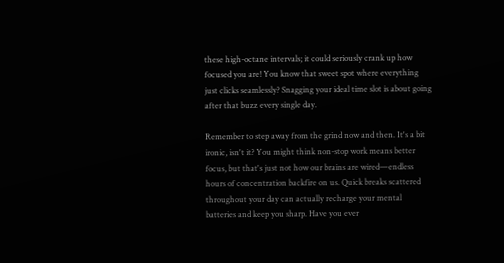these high-octane intervals; it could seriously crank up how focused you are! You know that sweet spot where everything just clicks seamlessly? Snagging your ideal time slot is about going after that buzz every single day.

Remember to step away from the grind now and then. It's a bit ironic, isn't it? You might think non-stop work means better focus, but that's just not how our brains are wired—endless hours of concentration backfire on us. Quick breaks scattered throughout your day can actually recharge your mental batteries and keep you sharp. Have you ever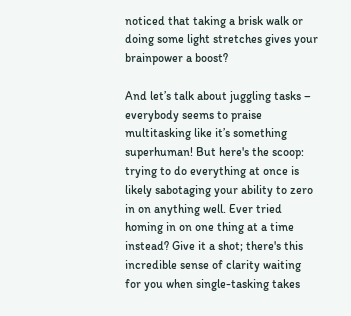noticed that taking a brisk walk or doing some light stretches gives your brainpower a boost?

And let’s talk about juggling tasks – everybody seems to praise multitasking like it’s something superhuman! But here's the scoop: trying to do everything at once is likely sabotaging your ability to zero in on anything well. Ever tried homing in on one thing at a time instead? Give it a shot; there's this incredible sense of clarity waiting for you when single-tasking takes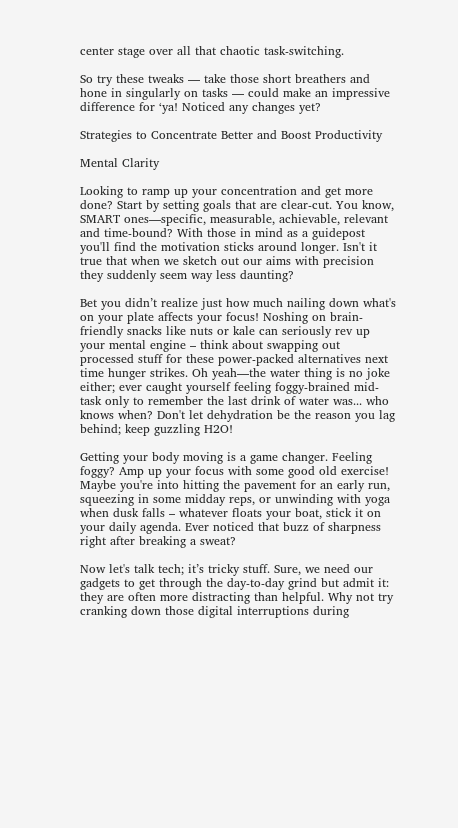center stage over all that chaotic task-switching.

So try these tweaks — take those short breathers and hone in singularly on tasks — could make an impressive difference for ‘ya! Noticed any changes yet?

Strategies to Concentrate Better and Boost Productivity

Mental Clarity

Looking to ramp up your concentration and get more done? Start by setting goals that are clear-cut. You know, SMART ones—specific, measurable, achievable, relevant and time-bound? With those in mind as a guidepost you'll find the motivation sticks around longer. Isn't it true that when we sketch out our aims with precision they suddenly seem way less daunting?

Bet you didn’t realize just how much nailing down what's on your plate affects your focus! Noshing on brain-friendly snacks like nuts or kale can seriously rev up your mental engine – think about swapping out processed stuff for these power-packed alternatives next time hunger strikes. Oh yeah—the water thing is no joke either; ever caught yourself feeling foggy-brained mid-task only to remember the last drink of water was... who knows when? Don't let dehydration be the reason you lag behind; keep guzzling H2O!

Getting your body moving is a game changer. Feeling foggy? Amp up your focus with some good old exercise! Maybe you're into hitting the pavement for an early run, squeezing in some midday reps, or unwinding with yoga when dusk falls – whatever floats your boat, stick it on your daily agenda. Ever noticed that buzz of sharpness right after breaking a sweat?

Now let's talk tech; it’s tricky stuff. Sure, we need our gadgets to get through the day-to-day grind but admit it: they are often more distracting than helpful. Why not try cranking down those digital interruptions during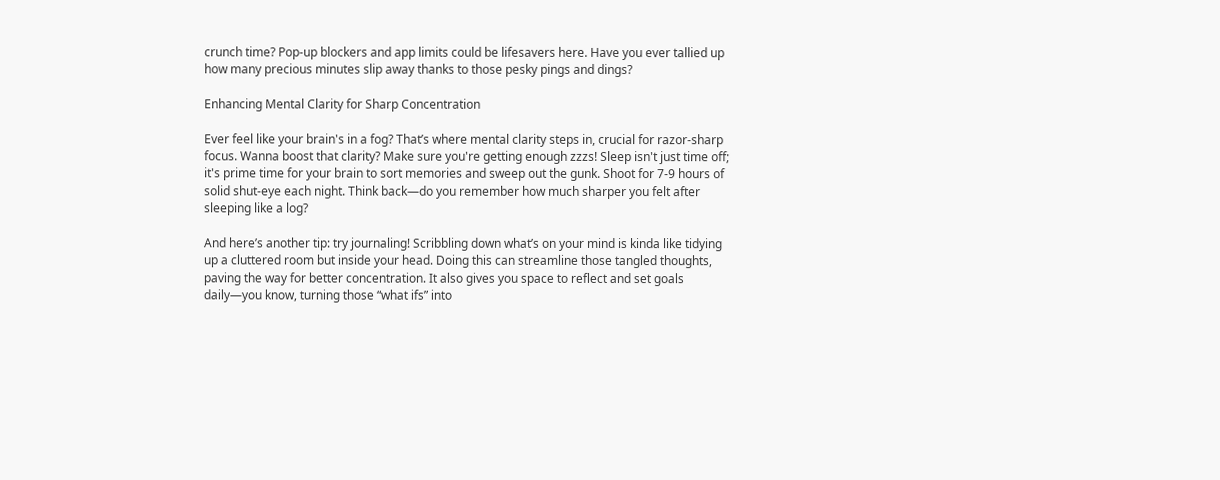crunch time? Pop-up blockers and app limits could be lifesavers here. Have you ever tallied up how many precious minutes slip away thanks to those pesky pings and dings?

Enhancing Mental Clarity for Sharp Concentration

Ever feel like your brain's in a fog? That’s where mental clarity steps in, crucial for razor-sharp focus. Wanna boost that clarity? Make sure you're getting enough zzzs! Sleep isn't just time off; it's prime time for your brain to sort memories and sweep out the gunk. Shoot for 7-9 hours of solid shut-eye each night. Think back—do you remember how much sharper you felt after sleeping like a log?

And here’s another tip: try journaling! Scribbling down what’s on your mind is kinda like tidying up a cluttered room but inside your head. Doing this can streamline those tangled thoughts, paving the way for better concentration. It also gives you space to reflect and set goals daily—you know, turning those “what ifs” into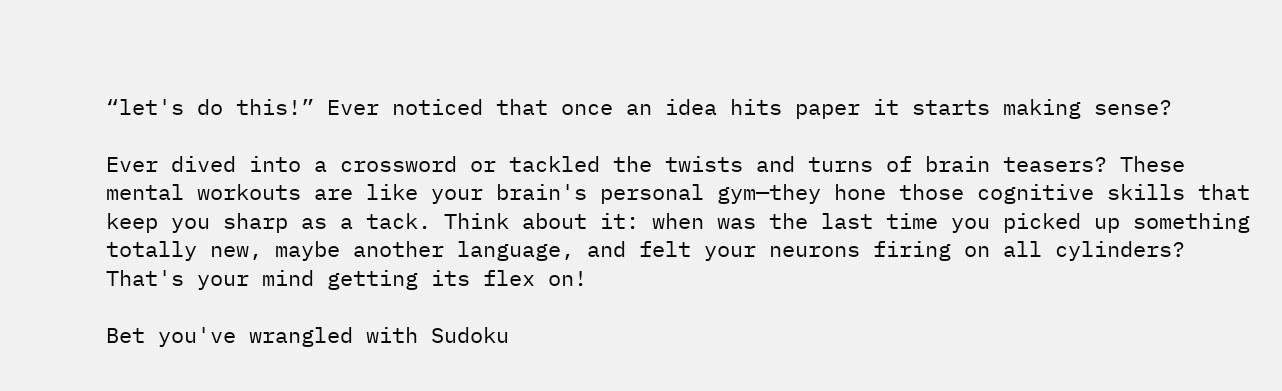“let's do this!” Ever noticed that once an idea hits paper it starts making sense?

Ever dived into a crossword or tackled the twists and turns of brain teasers? These mental workouts are like your brain's personal gym—they hone those cognitive skills that keep you sharp as a tack. Think about it: when was the last time you picked up something totally new, maybe another language, and felt your neurons firing on all cylinders? That's your mind getting its flex on!

Bet you've wrangled with Sudoku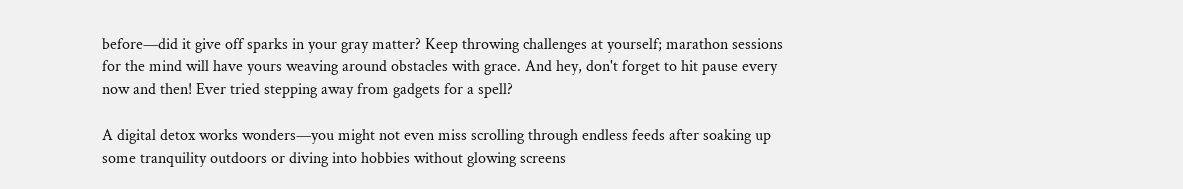before—did it give off sparks in your gray matter? Keep throwing challenges at yourself; marathon sessions for the mind will have yours weaving around obstacles with grace. And hey, don't forget to hit pause every now and then! Ever tried stepping away from gadgets for a spell?

A digital detox works wonders—you might not even miss scrolling through endless feeds after soaking up some tranquility outdoors or diving into hobbies without glowing screens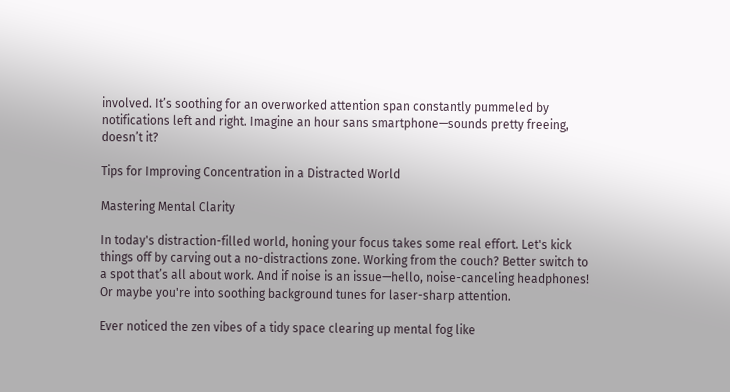involved. It’s soothing for an overworked attention span constantly pummeled by notifications left and right. Imagine an hour sans smartphone—sounds pretty freeing, doesn’t it?

Tips for Improving Concentration in a Distracted World

Mastering Mental Clarity

In today's distraction-filled world, honing your focus takes some real effort. Let's kick things off by carving out a no-distractions zone. Working from the couch? Better switch to a spot that’s all about work. And if noise is an issue—hello, noise-canceling headphones! Or maybe you're into soothing background tunes for laser-sharp attention.

Ever noticed the zen vibes of a tidy space clearing up mental fog like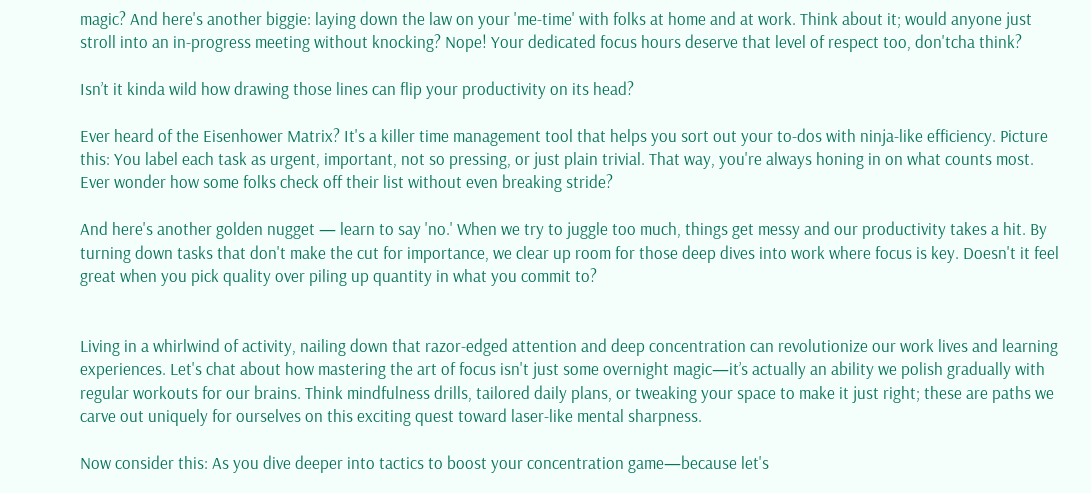magic? And here's another biggie: laying down the law on your 'me-time' with folks at home and at work. Think about it; would anyone just stroll into an in-progress meeting without knocking? Nope! Your dedicated focus hours deserve that level of respect too, don'tcha think?

Isn’t it kinda wild how drawing those lines can flip your productivity on its head?

Ever heard of the Eisenhower Matrix? It's a killer time management tool that helps you sort out your to-dos with ninja-like efficiency. Picture this: You label each task as urgent, important, not so pressing, or just plain trivial. That way, you're always honing in on what counts most. Ever wonder how some folks check off their list without even breaking stride?

And here's another golden nugget — learn to say 'no.' When we try to juggle too much, things get messy and our productivity takes a hit. By turning down tasks that don't make the cut for importance, we clear up room for those deep dives into work where focus is key. Doesn't it feel great when you pick quality over piling up quantity in what you commit to?


Living in a whirlwind of activity, nailing down that razor-edged attention and deep concentration can revolutionize our work lives and learning experiences. Let's chat about how mastering the art of focus isn't just some overnight magic—it’s actually an ability we polish gradually with regular workouts for our brains. Think mindfulness drills, tailored daily plans, or tweaking your space to make it just right; these are paths we carve out uniquely for ourselves on this exciting quest toward laser-like mental sharpness.

Now consider this: As you dive deeper into tactics to boost your concentration game—because let's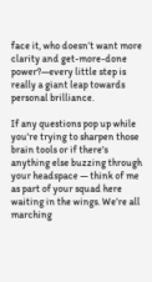face it, who doesn’t want more clarity and get-more-done power?—every little step is really a giant leap towards personal brilliance.

If any questions pop up while you're trying to sharpen those brain tools or if there's anything else buzzing through your headspace — think of me as part of your squad here waiting in the wings. We’re all marching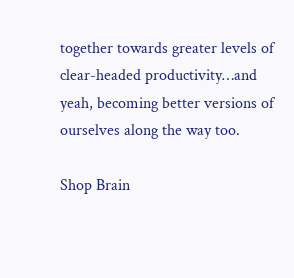together towards greater levels of clear-headed productivity…and yeah, becoming better versions of ourselves along the way too.

Shop Brain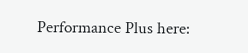Performance Plus here: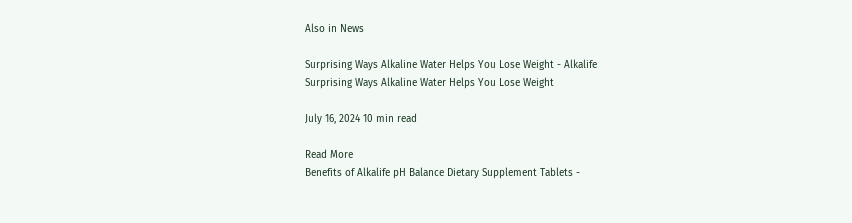Also in News

Surprising Ways Alkaline Water Helps You Lose Weight - Alkalife
Surprising Ways Alkaline Water Helps You Lose Weight

July 16, 2024 10 min read

Read More
Benefits of Alkalife pH Balance Dietary Supplement Tablets -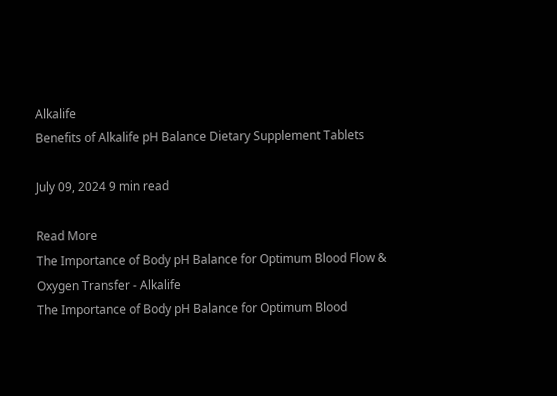Alkalife
Benefits of Alkalife pH Balance Dietary Supplement Tablets

July 09, 2024 9 min read

Read More
The Importance of Body pH Balance for Optimum Blood Flow & Oxygen Transfer - Alkalife
The Importance of Body pH Balance for Optimum Blood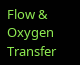Flow & Oxygen Transfer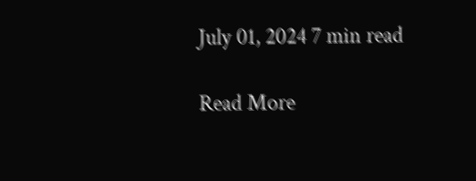July 01, 2024 7 min read

Read More